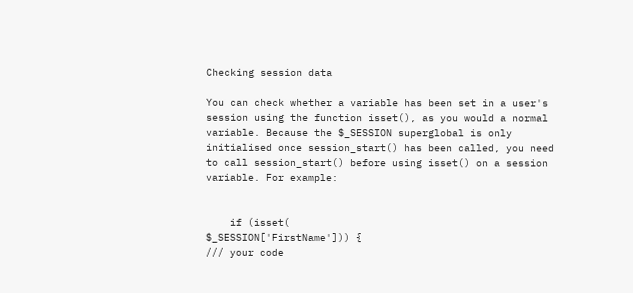Checking session data

You can check whether a variable has been set in a user's session using the function isset(), as you would a normal variable. Because the $_SESSION superglobal is only initialised once session_start() has been called, you need to call session_start() before using isset() on a session variable. For example:


    if (isset(
$_SESSION['FirstName'])) {
/// your code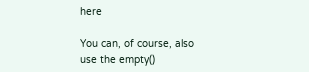here

You can, of course, also use the empty()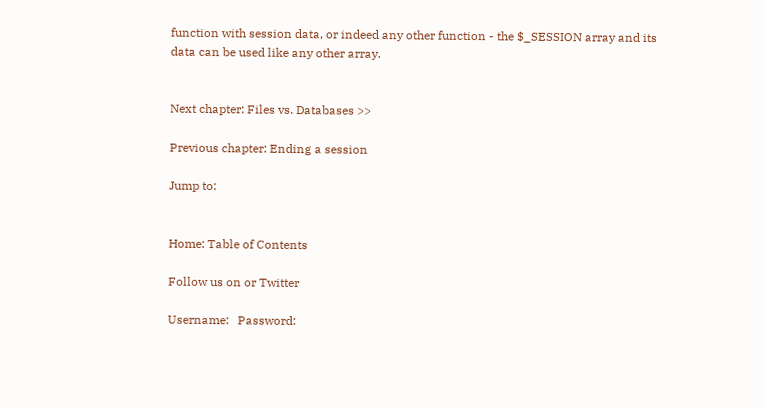function with session data, or indeed any other function - the $_SESSION array and its data can be used like any other array.


Next chapter: Files vs. Databases >>

Previous chapter: Ending a session

Jump to:


Home: Table of Contents

Follow us on or Twitter

Username:   Password: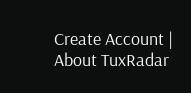Create Account | About TuxRadar